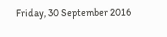Friday, 30 September 2016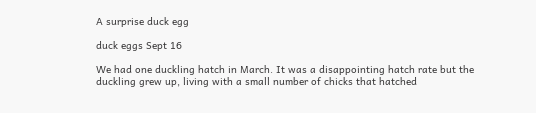A surprise duck egg

duck eggs Sept 16

We had one duckling hatch in March. It was a disappointing hatch rate but the duckling grew up, living with a small number of chicks that hatched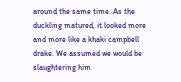around the same time. As the duckling matured, it looked more and more like a khaki campbell drake. We assumed we would be slaughtering him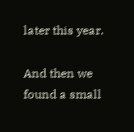later this year.

And then we found a small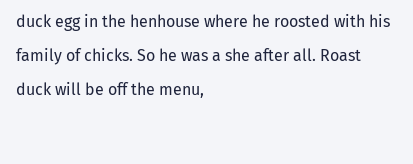duck egg in the henhouse where he roosted with his family of chicks. So he was a she after all. Roast duck will be off the menu,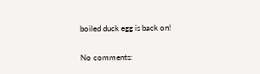boiled duck egg is back on!

No comments: